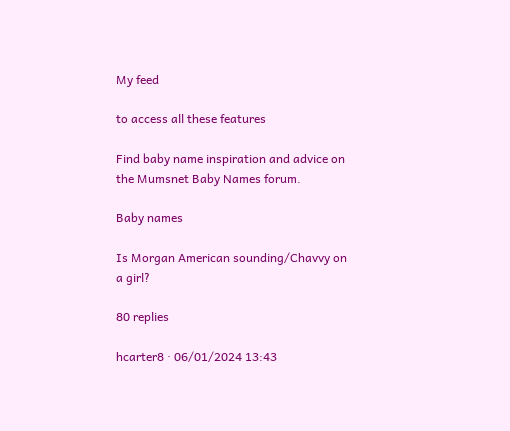My feed

to access all these features

Find baby name inspiration and advice on the Mumsnet Baby Names forum.

Baby names

Is Morgan American sounding/Chavvy on a girl?

80 replies

hcarter8 · 06/01/2024 13:43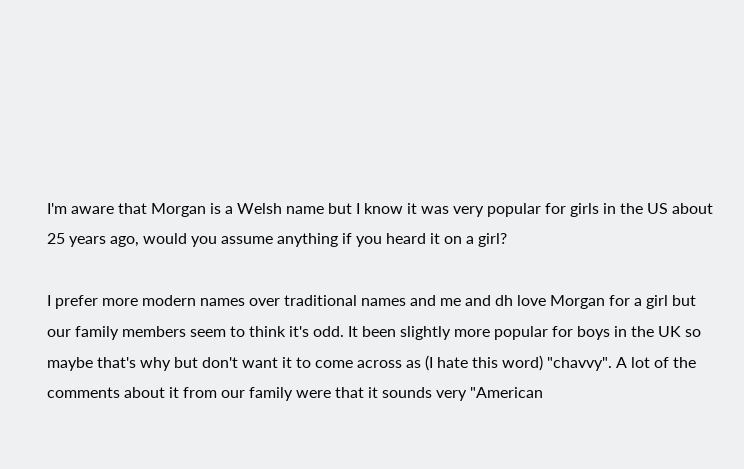I'm aware that Morgan is a Welsh name but I know it was very popular for girls in the US about 25 years ago, would you assume anything if you heard it on a girl?

I prefer more modern names over traditional names and me and dh love Morgan for a girl but our family members seem to think it's odd. It been slightly more popular for boys in the UK so maybe that's why but don't want it to come across as (I hate this word) "chavvy". A lot of the comments about it from our family were that it sounds very "American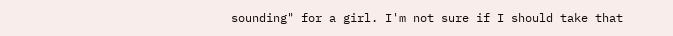sounding" for a girl. I'm not sure if I should take that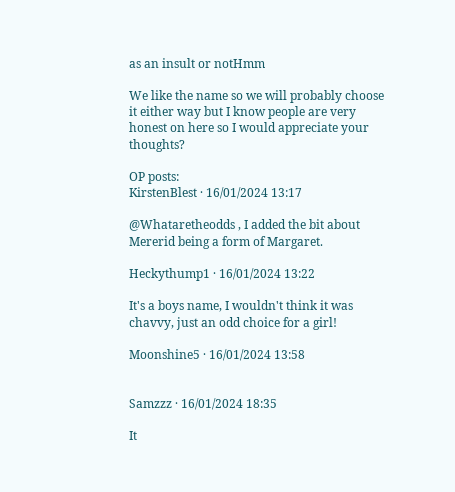as an insult or notHmm

We like the name so we will probably choose it either way but I know people are very honest on here so I would appreciate your thoughts?

OP posts:
KirstenBlest · 16/01/2024 13:17

@Whataretheodds , I added the bit about Mererid being a form of Margaret.

Heckythump1 · 16/01/2024 13:22

It's a boys name, I wouldn't think it was chavvy, just an odd choice for a girl!

Moonshine5 · 16/01/2024 13:58


Samzzz · 16/01/2024 18:35

It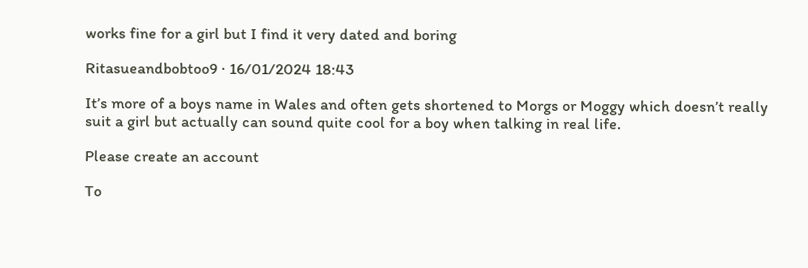works fine for a girl but I find it very dated and boring

Ritasueandbobtoo9 · 16/01/2024 18:43

It’s more of a boys name in Wales and often gets shortened to Morgs or Moggy which doesn’t really suit a girl but actually can sound quite cool for a boy when talking in real life.

Please create an account

To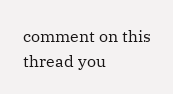comment on this thread you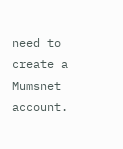need to create a Mumsnet account.